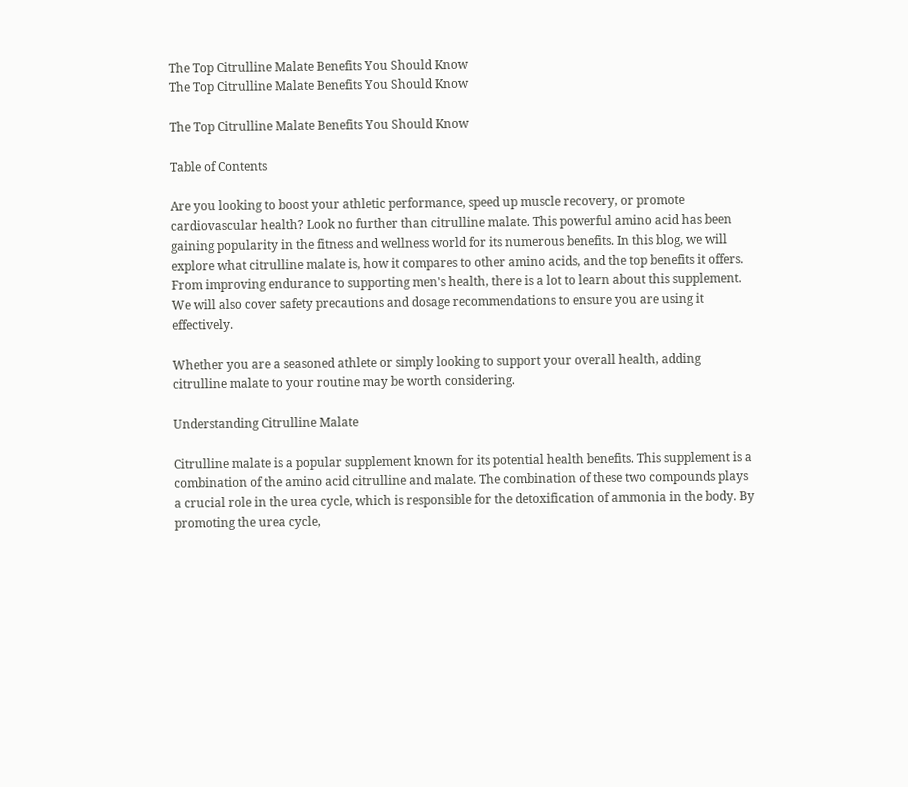The Top Citrulline Malate Benefits You Should Know
The Top Citrulline Malate Benefits You Should Know

The Top Citrulline Malate Benefits You Should Know

Table of Contents

Are you looking to boost your athletic performance, speed up muscle recovery, or promote cardiovascular health? Look no further than citrulline malate. This powerful amino acid has been gaining popularity in the fitness and wellness world for its numerous benefits. In this blog, we will explore what citrulline malate is, how it compares to other amino acids, and the top benefits it offers. From improving endurance to supporting men's health, there is a lot to learn about this supplement. We will also cover safety precautions and dosage recommendations to ensure you are using it effectively.

Whether you are a seasoned athlete or simply looking to support your overall health, adding citrulline malate to your routine may be worth considering.

Understanding Citrulline Malate

Citrulline malate is a popular supplement known for its potential health benefits. This supplement is a combination of the amino acid citrulline and malate. The combination of these two compounds plays a crucial role in the urea cycle, which is responsible for the detoxification of ammonia in the body. By promoting the urea cycle,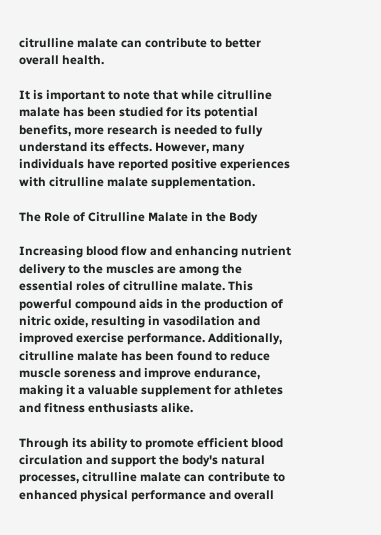citrulline malate can contribute to better overall health.

It is important to note that while citrulline malate has been studied for its potential benefits, more research is needed to fully understand its effects. However, many individuals have reported positive experiences with citrulline malate supplementation.

The Role of Citrulline Malate in the Body

Increasing blood flow and enhancing nutrient delivery to the muscles are among the essential roles of citrulline malate. This powerful compound aids in the production of nitric oxide, resulting in vasodilation and improved exercise performance. Additionally, citrulline malate has been found to reduce muscle soreness and improve endurance, making it a valuable supplement for athletes and fitness enthusiasts alike.

Through its ability to promote efficient blood circulation and support the body's natural processes, citrulline malate can contribute to enhanced physical performance and overall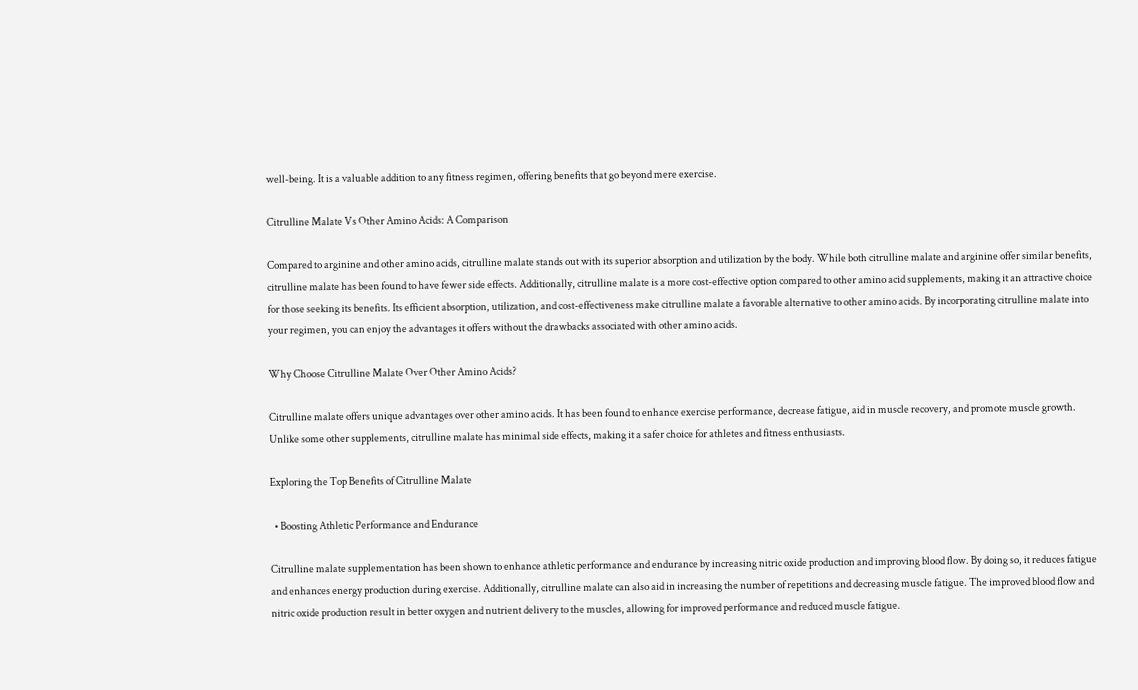well-being. It is a valuable addition to any fitness regimen, offering benefits that go beyond mere exercise.

Citrulline Malate Vs Other Amino Acids: A Comparison

Compared to arginine and other amino acids, citrulline malate stands out with its superior absorption and utilization by the body. While both citrulline malate and arginine offer similar benefits, citrulline malate has been found to have fewer side effects. Additionally, citrulline malate is a more cost-effective option compared to other amino acid supplements, making it an attractive choice for those seeking its benefits. Its efficient absorption, utilization, and cost-effectiveness make citrulline malate a favorable alternative to other amino acids. By incorporating citrulline malate into your regimen, you can enjoy the advantages it offers without the drawbacks associated with other amino acids.

Why Choose Citrulline Malate Over Other Amino Acids?

Citrulline malate offers unique advantages over other amino acids. It has been found to enhance exercise performance, decrease fatigue, aid in muscle recovery, and promote muscle growth. Unlike some other supplements, citrulline malate has minimal side effects, making it a safer choice for athletes and fitness enthusiasts.

Exploring the Top Benefits of Citrulline Malate

  • Boosting Athletic Performance and Endurance

Citrulline malate supplementation has been shown to enhance athletic performance and endurance by increasing nitric oxide production and improving blood flow. By doing so, it reduces fatigue and enhances energy production during exercise. Additionally, citrulline malate can also aid in increasing the number of repetitions and decreasing muscle fatigue. The improved blood flow and nitric oxide production result in better oxygen and nutrient delivery to the muscles, allowing for improved performance and reduced muscle fatigue.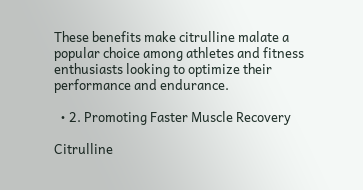These benefits make citrulline malate a popular choice among athletes and fitness enthusiasts looking to optimize their performance and endurance.

  • 2. Promoting Faster Muscle Recovery

Citrulline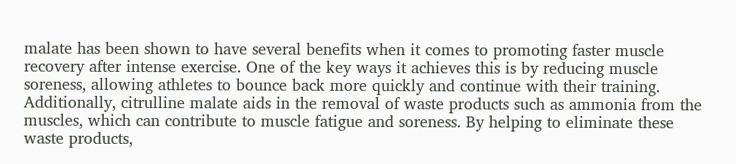malate has been shown to have several benefits when it comes to promoting faster muscle recovery after intense exercise. One of the key ways it achieves this is by reducing muscle soreness, allowing athletes to bounce back more quickly and continue with their training. Additionally, citrulline malate aids in the removal of waste products such as ammonia from the muscles, which can contribute to muscle fatigue and soreness. By helping to eliminate these waste products,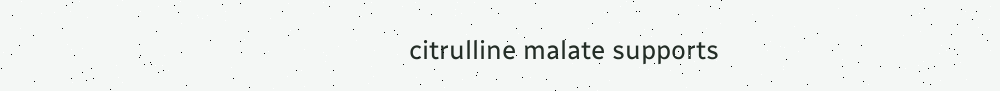citrulline malate supports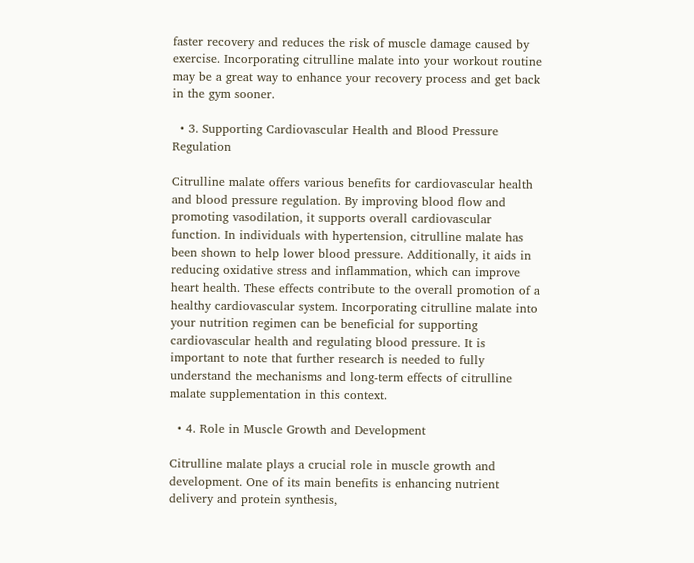faster recovery and reduces the risk of muscle damage caused by exercise. Incorporating citrulline malate into your workout routine may be a great way to enhance your recovery process and get back in the gym sooner.

  • 3. Supporting Cardiovascular Health and Blood Pressure Regulation

Citrulline malate offers various benefits for cardiovascular health and blood pressure regulation. By improving blood flow and promoting vasodilation, it supports overall cardiovascular function. In individuals with hypertension, citrulline malate has been shown to help lower blood pressure. Additionally, it aids in reducing oxidative stress and inflammation, which can improve heart health. These effects contribute to the overall promotion of a healthy cardiovascular system. Incorporating citrulline malate into your nutrition regimen can be beneficial for supporting cardiovascular health and regulating blood pressure. It is important to note that further research is needed to fully understand the mechanisms and long-term effects of citrulline malate supplementation in this context.

  • 4. Role in Muscle Growth and Development

Citrulline malate plays a crucial role in muscle growth and development. One of its main benefits is enhancing nutrient delivery and protein synthesis,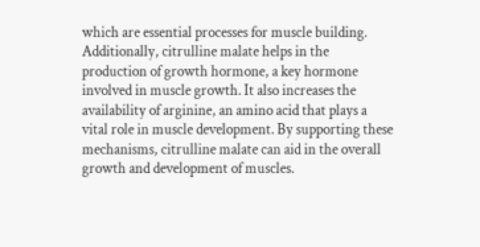which are essential processes for muscle building. Additionally, citrulline malate helps in the production of growth hormone, a key hormone involved in muscle growth. It also increases the availability of arginine, an amino acid that plays a vital role in muscle development. By supporting these mechanisms, citrulline malate can aid in the overall growth and development of muscles.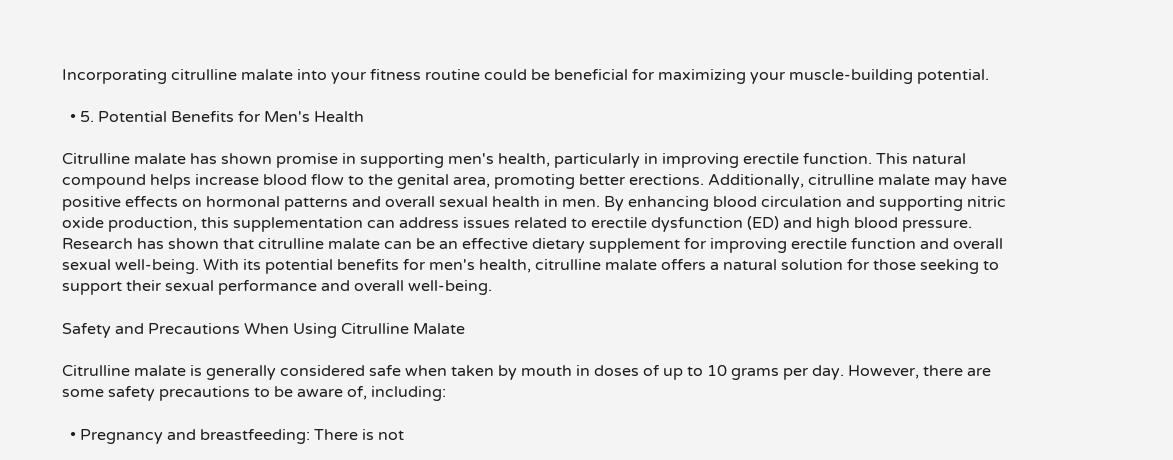Incorporating citrulline malate into your fitness routine could be beneficial for maximizing your muscle-building potential.

  • 5. Potential Benefits for Men's Health

Citrulline malate has shown promise in supporting men's health, particularly in improving erectile function. This natural compound helps increase blood flow to the genital area, promoting better erections. Additionally, citrulline malate may have positive effects on hormonal patterns and overall sexual health in men. By enhancing blood circulation and supporting nitric oxide production, this supplementation can address issues related to erectile dysfunction (ED) and high blood pressure. Research has shown that citrulline malate can be an effective dietary supplement for improving erectile function and overall sexual well-being. With its potential benefits for men's health, citrulline malate offers a natural solution for those seeking to support their sexual performance and overall well-being.

Safety and Precautions When Using Citrulline Malate

Citrulline malate is generally considered safe when taken by mouth in doses of up to 10 grams per day. However, there are some safety precautions to be aware of, including:

  • Pregnancy and breastfeeding: There is not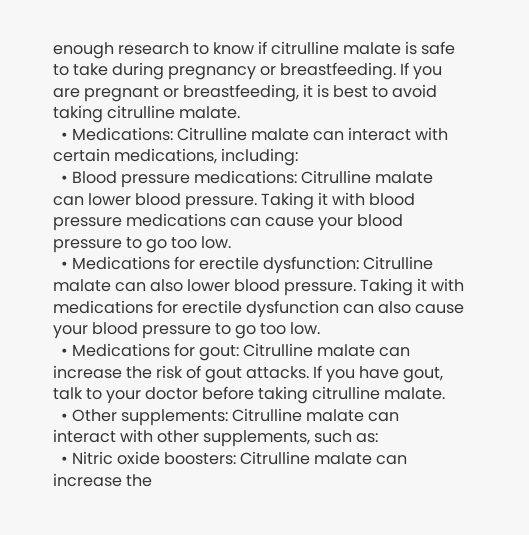enough research to know if citrulline malate is safe to take during pregnancy or breastfeeding. If you are pregnant or breastfeeding, it is best to avoid taking citrulline malate.
  • Medications: Citrulline malate can interact with certain medications, including:
  • Blood pressure medications: Citrulline malate can lower blood pressure. Taking it with blood pressure medications can cause your blood pressure to go too low.
  • Medications for erectile dysfunction: Citrulline malate can also lower blood pressure. Taking it with medications for erectile dysfunction can also cause your blood pressure to go too low.
  • Medications for gout: Citrulline malate can increase the risk of gout attacks. If you have gout, talk to your doctor before taking citrulline malate.
  • Other supplements: Citrulline malate can interact with other supplements, such as:
  • Nitric oxide boosters: Citrulline malate can increase the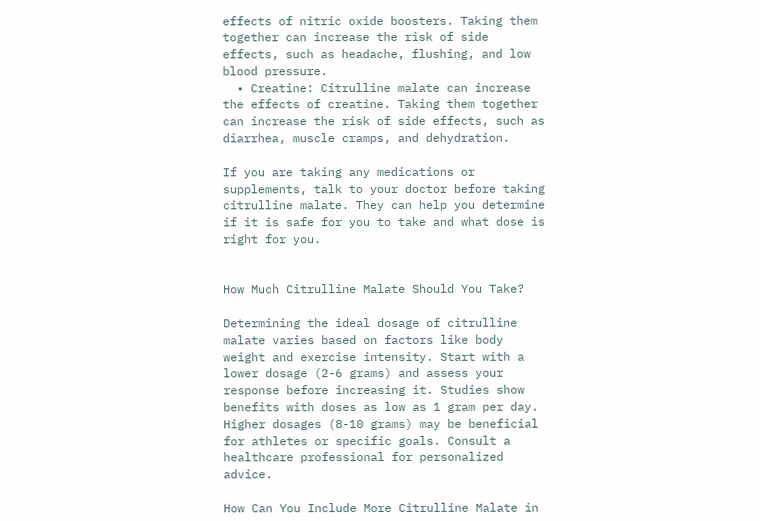effects of nitric oxide boosters. Taking them together can increase the risk of side effects, such as headache, flushing, and low blood pressure.
  • Creatine: Citrulline malate can increase the effects of creatine. Taking them together can increase the risk of side effects, such as diarrhea, muscle cramps, and dehydration.

If you are taking any medications or supplements, talk to your doctor before taking citrulline malate. They can help you determine if it is safe for you to take and what dose is right for you.


How Much Citrulline Malate Should You Take?

Determining the ideal dosage of citrulline malate varies based on factors like body weight and exercise intensity. Start with a lower dosage (2-6 grams) and assess your response before increasing it. Studies show benefits with doses as low as 1 gram per day. Higher dosages (8-10 grams) may be beneficial for athletes or specific goals. Consult a healthcare professional for personalized advice.

How Can You Include More Citrulline Malate in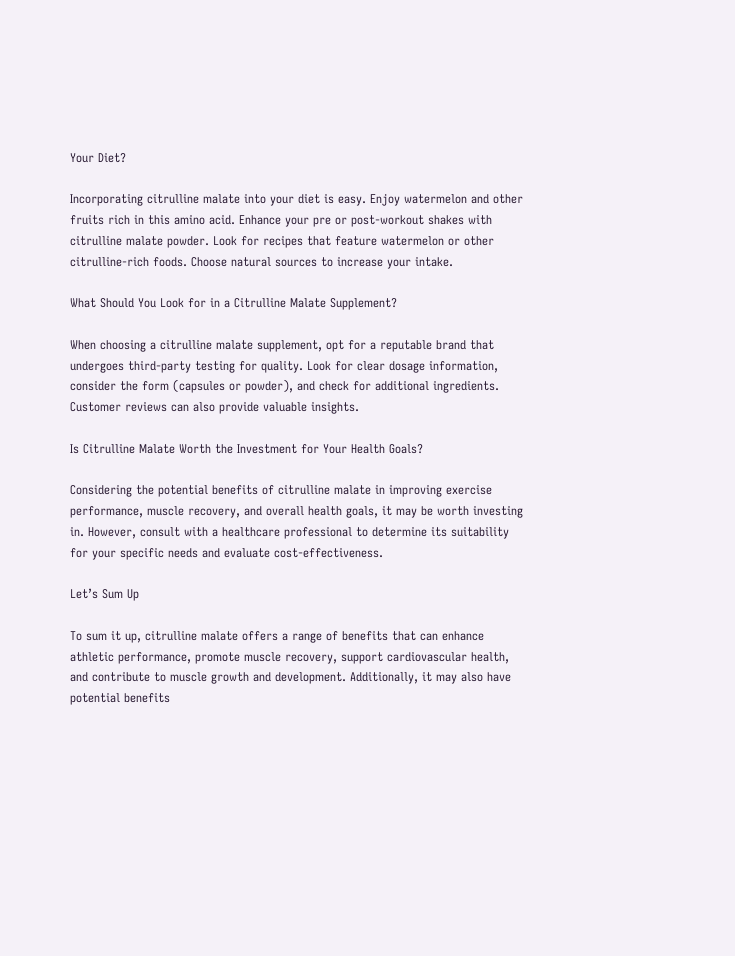Your Diet?

Incorporating citrulline malate into your diet is easy. Enjoy watermelon and other fruits rich in this amino acid. Enhance your pre or post-workout shakes with citrulline malate powder. Look for recipes that feature watermelon or other citrulline-rich foods. Choose natural sources to increase your intake.

What Should You Look for in a Citrulline Malate Supplement?

When choosing a citrulline malate supplement, opt for a reputable brand that undergoes third-party testing for quality. Look for clear dosage information, consider the form (capsules or powder), and check for additional ingredients. Customer reviews can also provide valuable insights.

Is Citrulline Malate Worth the Investment for Your Health Goals?

Considering the potential benefits of citrulline malate in improving exercise performance, muscle recovery, and overall health goals, it may be worth investing in. However, consult with a healthcare professional to determine its suitability for your specific needs and evaluate cost-effectiveness.

Let’s Sum Up

To sum it up, citrulline malate offers a range of benefits that can enhance athletic performance, promote muscle recovery, support cardiovascular health, and contribute to muscle growth and development. Additionally, it may also have potential benefits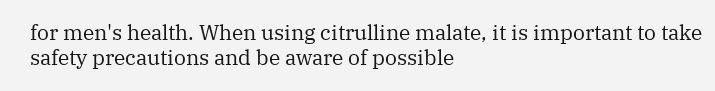for men's health. When using citrulline malate, it is important to take safety precautions and be aware of possible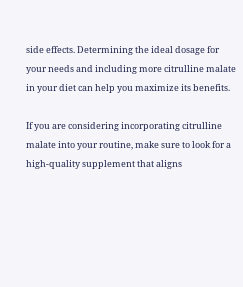side effects. Determining the ideal dosage for your needs and including more citrulline malate in your diet can help you maximize its benefits.

If you are considering incorporating citrulline malate into your routine, make sure to look for a high-quality supplement that aligns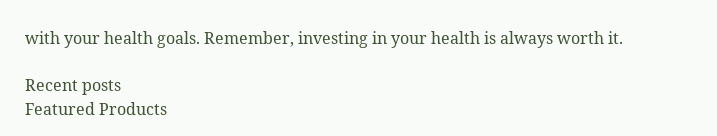with your health goals. Remember, investing in your health is always worth it.

Recent posts
Featured Products